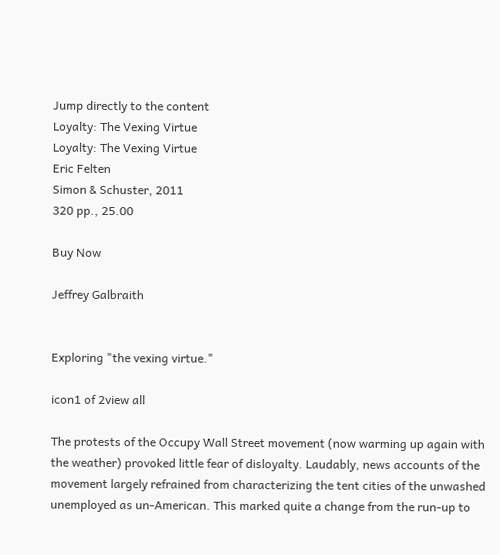Jump directly to the content
Loyalty: The Vexing Virtue
Loyalty: The Vexing Virtue
Eric Felten
Simon & Schuster, 2011
320 pp., 25.00

Buy Now

Jeffrey Galbraith


Exploring "the vexing virtue."

icon1 of 2view all

The protests of the Occupy Wall Street movement (now warming up again with the weather) provoked little fear of disloyalty. Laudably, news accounts of the movement largely refrained from characterizing the tent cities of the unwashed unemployed as un-American. This marked quite a change from the run-up to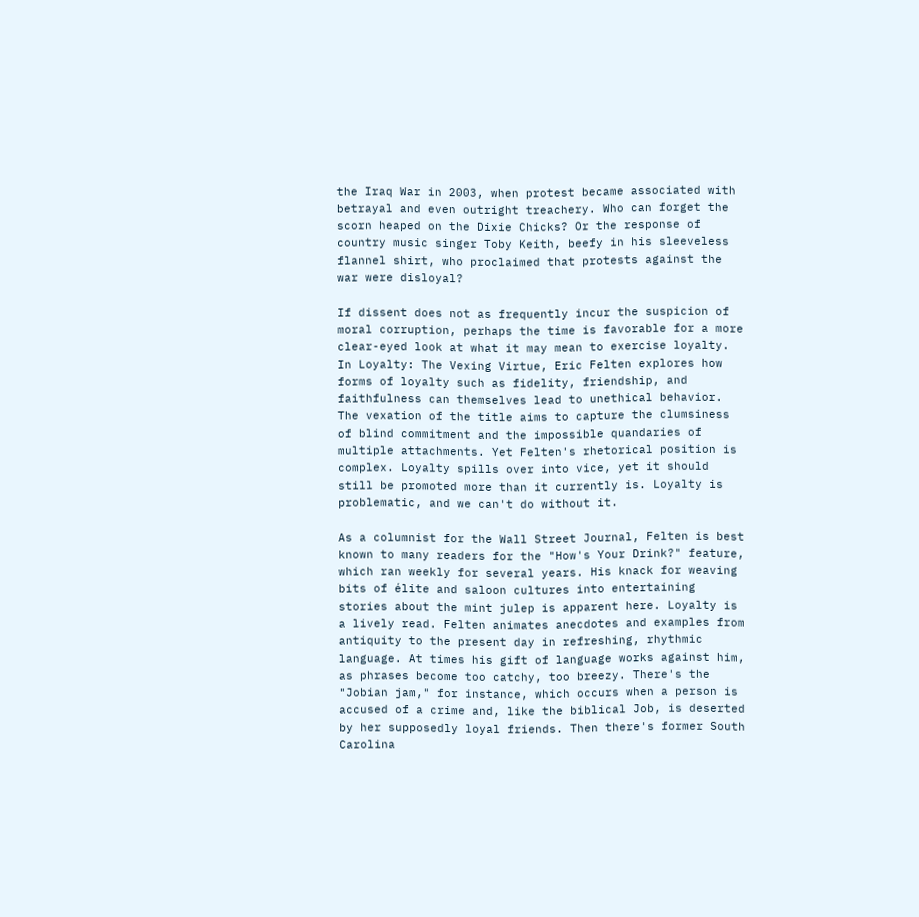the Iraq War in 2003, when protest became associated with betrayal and even outright treachery. Who can forget the scorn heaped on the Dixie Chicks? Or the response of country music singer Toby Keith, beefy in his sleeveless flannel shirt, who proclaimed that protests against the war were disloyal?

If dissent does not as frequently incur the suspicion of moral corruption, perhaps the time is favorable for a more clear-eyed look at what it may mean to exercise loyalty. In Loyalty: The Vexing Virtue, Eric Felten explores how forms of loyalty such as fidelity, friendship, and faithfulness can themselves lead to unethical behavior. The vexation of the title aims to capture the clumsiness of blind commitment and the impossible quandaries of multiple attachments. Yet Felten's rhetorical position is complex. Loyalty spills over into vice, yet it should still be promoted more than it currently is. Loyalty is problematic, and we can't do without it.

As a columnist for the Wall Street Journal, Felten is best known to many readers for the "How's Your Drink?" feature, which ran weekly for several years. His knack for weaving bits of élite and saloon cultures into entertaining stories about the mint julep is apparent here. Loyalty is a lively read. Felten animates anecdotes and examples from antiquity to the present day in refreshing, rhythmic language. At times his gift of language works against him, as phrases become too catchy, too breezy. There's the "Jobian jam," for instance, which occurs when a person is accused of a crime and, like the biblical Job, is deserted by her supposedly loyal friends. Then there's former South Carolina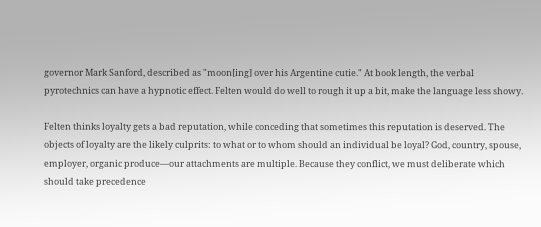governor Mark Sanford, described as "moon[ing] over his Argentine cutie." At book length, the verbal pyrotechnics can have a hypnotic effect. Felten would do well to rough it up a bit, make the language less showy.

Felten thinks loyalty gets a bad reputation, while conceding that sometimes this reputation is deserved. The objects of loyalty are the likely culprits: to what or to whom should an individual be loyal? God, country, spouse, employer, organic produce—our attachments are multiple. Because they conflict, we must deliberate which should take precedence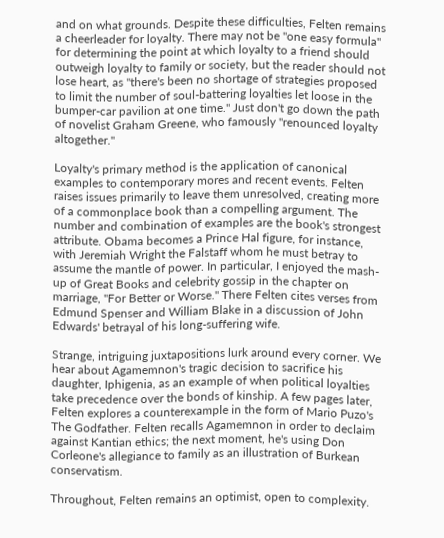and on what grounds. Despite these difficulties, Felten remains a cheerleader for loyalty. There may not be "one easy formula" for determining the point at which loyalty to a friend should outweigh loyalty to family or society, but the reader should not lose heart, as "there's been no shortage of strategies proposed to limit the number of soul-battering loyalties let loose in the bumper-car pavilion at one time." Just don't go down the path of novelist Graham Greene, who famously "renounced loyalty altogether."

Loyalty's primary method is the application of canonical examples to contemporary mores and recent events. Felten raises issues primarily to leave them unresolved, creating more of a commonplace book than a compelling argument. The number and combination of examples are the book's strongest attribute. Obama becomes a Prince Hal figure, for instance, with Jeremiah Wright the Falstaff whom he must betray to assume the mantle of power. In particular, I enjoyed the mash-up of Great Books and celebrity gossip in the chapter on marriage, "For Better or Worse." There Felten cites verses from Edmund Spenser and William Blake in a discussion of John Edwards' betrayal of his long-suffering wife.

Strange, intriguing juxtapositions lurk around every corner. We hear about Agamemnon's tragic decision to sacrifice his daughter, Iphigenia, as an example of when political loyalties take precedence over the bonds of kinship. A few pages later, Felten explores a counterexample in the form of Mario Puzo's The Godfather. Felten recalls Agamemnon in order to declaim against Kantian ethics; the next moment, he's using Don Corleone's allegiance to family as an illustration of Burkean conservatism.

Throughout, Felten remains an optimist, open to complexity.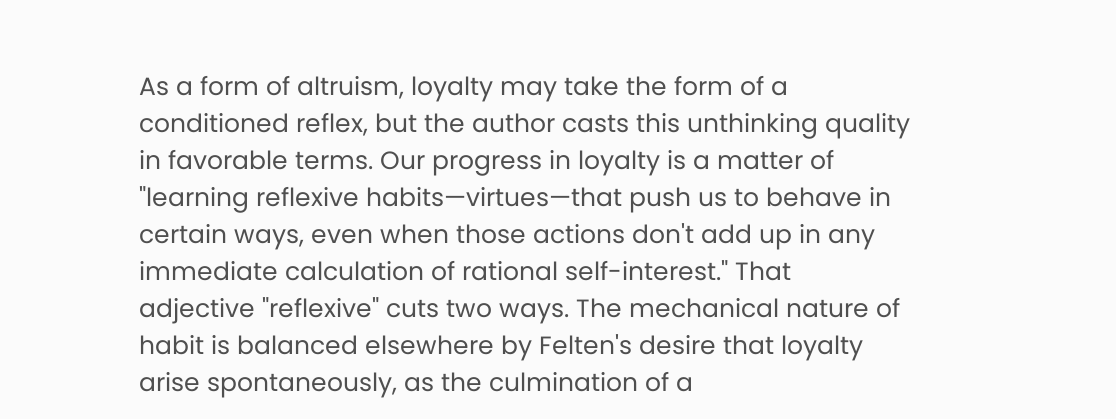As a form of altruism, loyalty may take the form of a conditioned reflex, but the author casts this unthinking quality in favorable terms. Our progress in loyalty is a matter of "learning reflexive habits—virtues—that push us to behave in certain ways, even when those actions don't add up in any immediate calculation of rational self-interest." That adjective "reflexive" cuts two ways. The mechanical nature of habit is balanced elsewhere by Felten's desire that loyalty arise spontaneously, as the culmination of a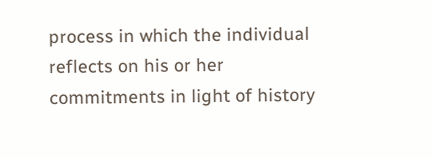process in which the individual reflects on his or her commitments in light of history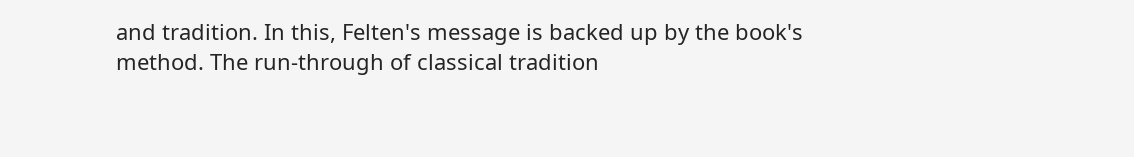and tradition. In this, Felten's message is backed up by the book's method. The run-through of classical tradition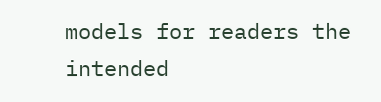models for readers the intended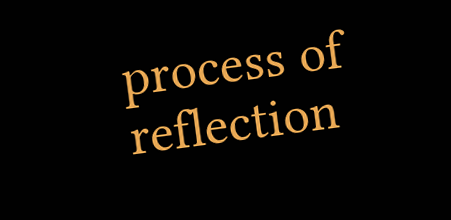process of reflection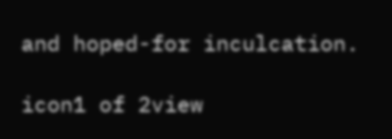and hoped-for inculcation.

icon1 of 2view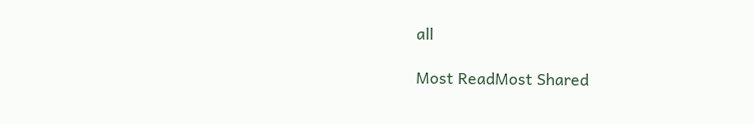all

Most ReadMost Shared